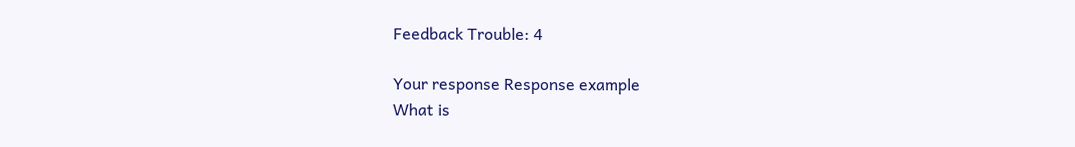Feedback Trouble: 4

Your response Response example
What is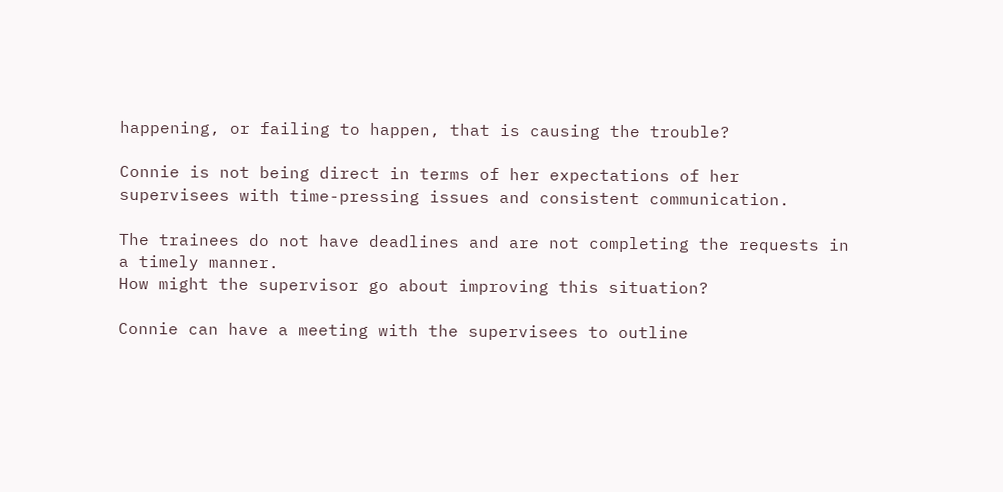happening, or failing to happen, that is causing the trouble?

Connie is not being direct in terms of her expectations of her supervisees with time-pressing issues and consistent communication.

The trainees do not have deadlines and are not completing the requests in a timely manner.
How might the supervisor go about improving this situation?

Connie can have a meeting with the supervisees to outline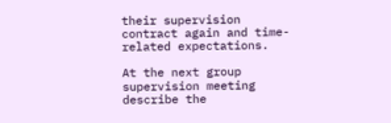their supervision contract again and time-related expectations.

At the next group supervision meeting describe the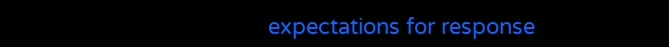expectations for response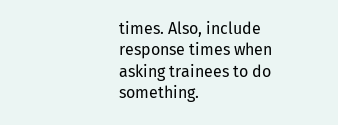times. Also, include response times when asking trainees to do something.